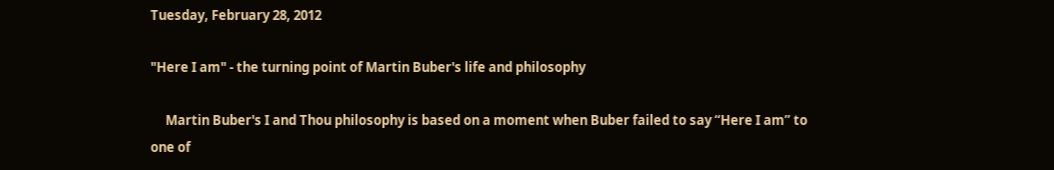Tuesday, February 28, 2012

"Here I am" - the turning point of Martin Buber's life and philosophy

     Martin Buber's I and Thou philosophy is based on a moment when Buber failed to say “Here I am” to one of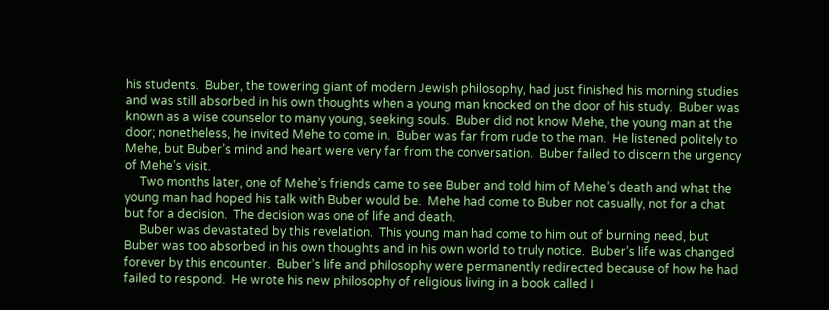his students.  Buber, the towering giant of modern Jewish philosophy, had just finished his morning studies and was still absorbed in his own thoughts when a young man knocked on the door of his study.  Buber was known as a wise counselor to many young, seeking souls.  Buber did not know Mehe, the young man at the door; nonetheless, he invited Mehe to come in.  Buber was far from rude to the man.  He listened politely to Mehe, but Buber’s mind and heart were very far from the conversation.  Buber failed to discern the urgency of Mehe’s visit.
     Two months later, one of Mehe’s friends came to see Buber and told him of Mehe’s death and what the young man had hoped his talk with Buber would be.  Mehe had come to Buber not casually, not for a chat but for a decision.  The decision was one of life and death.
     Buber was devastated by this revelation.  This young man had come to him out of burning need, but Buber was too absorbed in his own thoughts and in his own world to truly notice.  Buber’s life was changed forever by this encounter.  Buber’s life and philosophy were permanently redirected because of how he had failed to respond.  He wrote his new philosophy of religious living in a book called I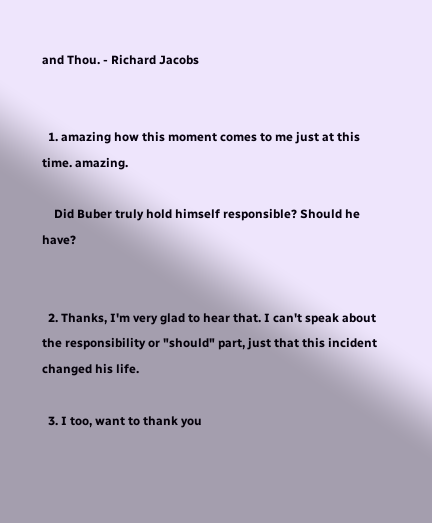and Thou. - Richard Jacobs


  1. amazing how this moment comes to me just at this time. amazing.

    Did Buber truly hold himself responsible? Should he have?


  2. Thanks, I'm very glad to hear that. I can't speak about the responsibility or "should" part, just that this incident changed his life.

  3. I too, want to thank you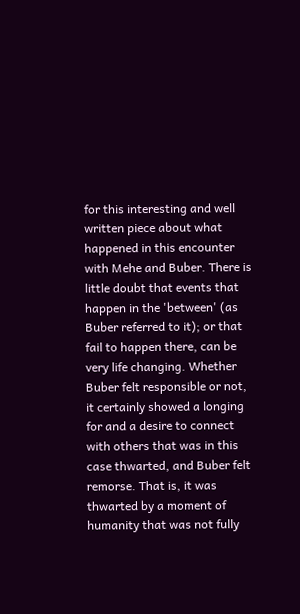for this interesting and well written piece about what happened in this encounter with Mehe and Buber. There is little doubt that events that happen in the 'between' (as Buber referred to it); or that fail to happen there, can be very life changing. Whether Buber felt responsible or not, it certainly showed a longing for and a desire to connect with others that was in this case thwarted, and Buber felt remorse. That is, it was thwarted by a moment of humanity that was not fully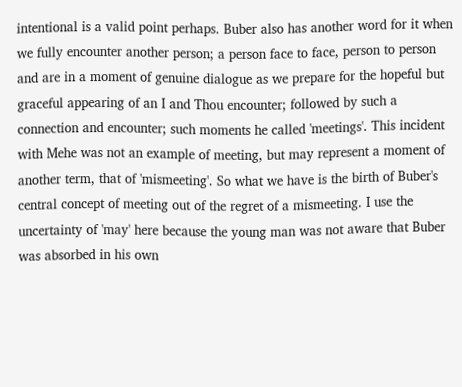intentional is a valid point perhaps. Buber also has another word for it when we fully encounter another person; a person face to face, person to person and are in a moment of genuine dialogue as we prepare for the hopeful but graceful appearing of an I and Thou encounter; followed by such a connection and encounter; such moments he called 'meetings'. This incident with Mehe was not an example of meeting, but may represent a moment of another term, that of 'mismeeting'. So what we have is the birth of Buber's central concept of meeting out of the regret of a mismeeting. I use the uncertainty of 'may' here because the young man was not aware that Buber was absorbed in his own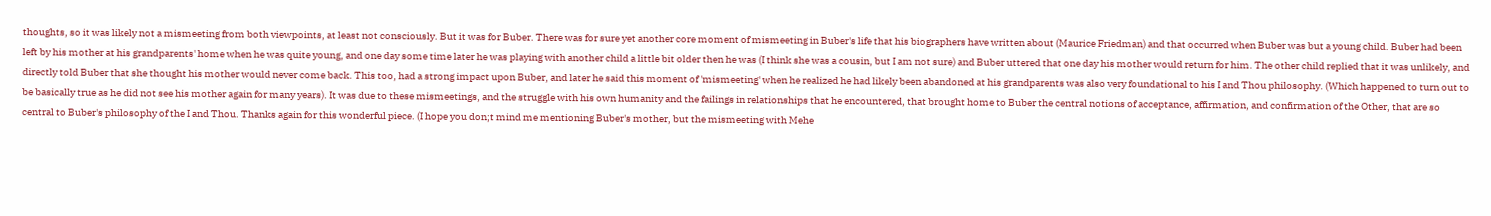thoughts, so it was likely not a mismeeting from both viewpoints, at least not consciously. But it was for Buber. There was for sure yet another core moment of mismeeting in Buber's life that his biographers have written about (Maurice Friedman) and that occurred when Buber was but a young child. Buber had been left by his mother at his grandparents' home when he was quite young, and one day some time later he was playing with another child a little bit older then he was (I think she was a cousin, but I am not sure) and Buber uttered that one day his mother would return for him. The other child replied that it was unlikely, and directly told Buber that she thought his mother would never come back. This too, had a strong impact upon Buber, and later he said this moment of 'mismeeting' when he realized he had likely been abandoned at his grandparents was also very foundational to his I and Thou philosophy. (Which happened to turn out to be basically true as he did not see his mother again for many years). It was due to these mismeetings, and the struggle with his own humanity and the failings in relationships that he encountered, that brought home to Buber the central notions of acceptance, affirmation, and confirmation of the Other, that are so central to Buber's philosophy of the I and Thou. Thanks again for this wonderful piece. (I hope you don;t mind me mentioning Buber's mother, but the mismeeting with Mehe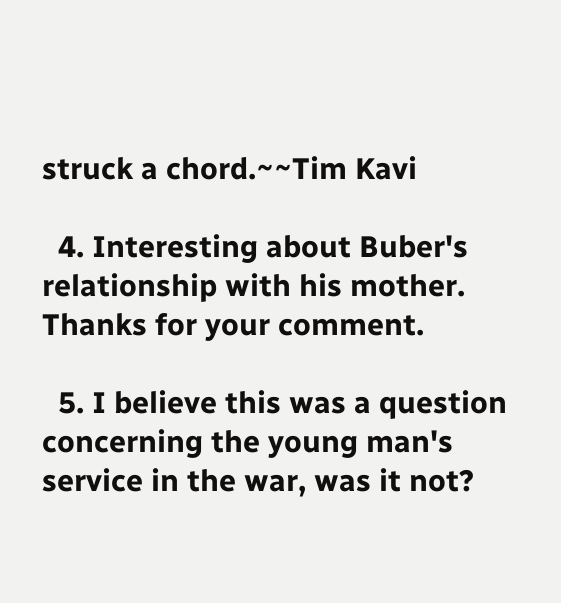struck a chord.~~Tim Kavi

  4. Interesting about Buber's relationship with his mother. Thanks for your comment.

  5. I believe this was a question concerning the young man's service in the war, was it not?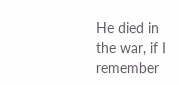He died in the war, if I remember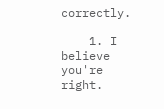correctly.

    1. I believe you're right.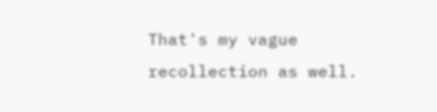That's my vague recollection as well.